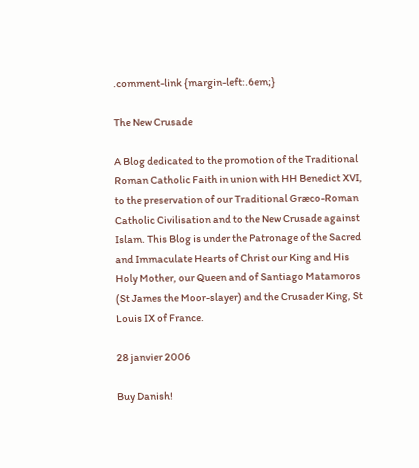.comment-link {margin-left:.6em;}

The New Crusade

A Blog dedicated to the promotion of the Traditional Roman Catholic Faith in union with HH Benedict XVI, to the preservation of our Traditional Græco-Roman Catholic Civilisation and to the New Crusade against Islam. This Blog is under the Patronage of the Sacred and Immaculate Hearts of Christ our King and His Holy Mother, our Queen and of Santiago Matamoros (St James the Moor-slayer) and the Crusader King, St Louis IX of France.

28 janvier 2006

Buy Danish!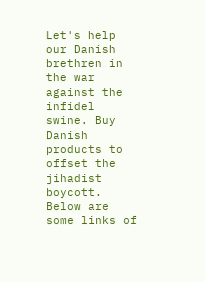Let's help our Danish brethren in the war against the infidel swine. Buy Danish products to offset the jihadist boycott. Below are some links of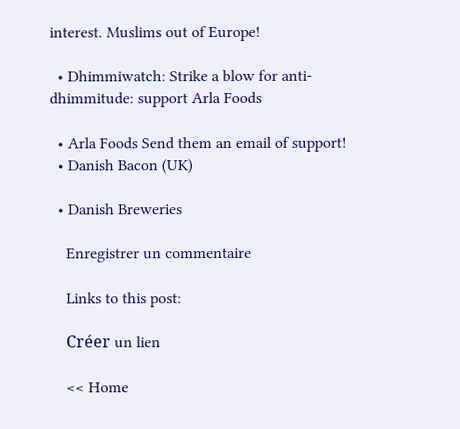interest. Muslims out of Europe!

  • Dhimmiwatch: Strike a blow for anti-dhimmitude: support Arla Foods

  • Arla Foods Send them an email of support!
  • Danish Bacon (UK)

  • Danish Breweries

    Enregistrer un commentaire

    Links to this post:

    Créer un lien

    << Home